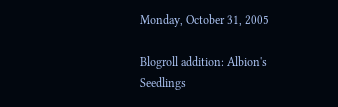Monday, October 31, 2005

Blogroll addition: Albion's Seedlings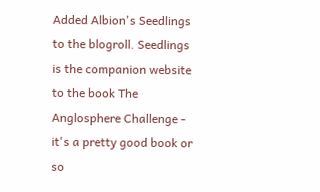Added Albion's Seedlings to the blogroll. Seedlings is the companion website to the book The Anglosphere Challenge - it's a pretty good book or so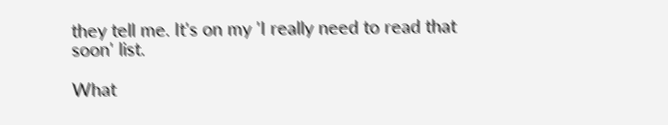they tell me. It's on my 'I really need to read that soon' list.

What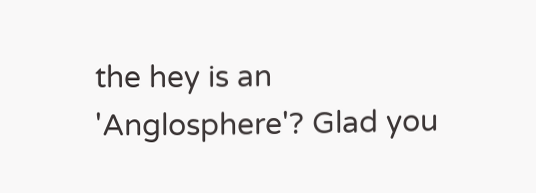the hey is an 'Anglosphere'? Glad you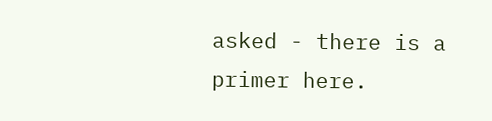asked - there is a primer here.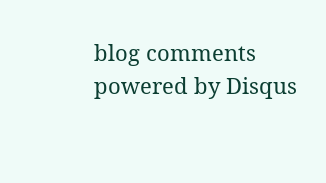blog comments powered by Disqus